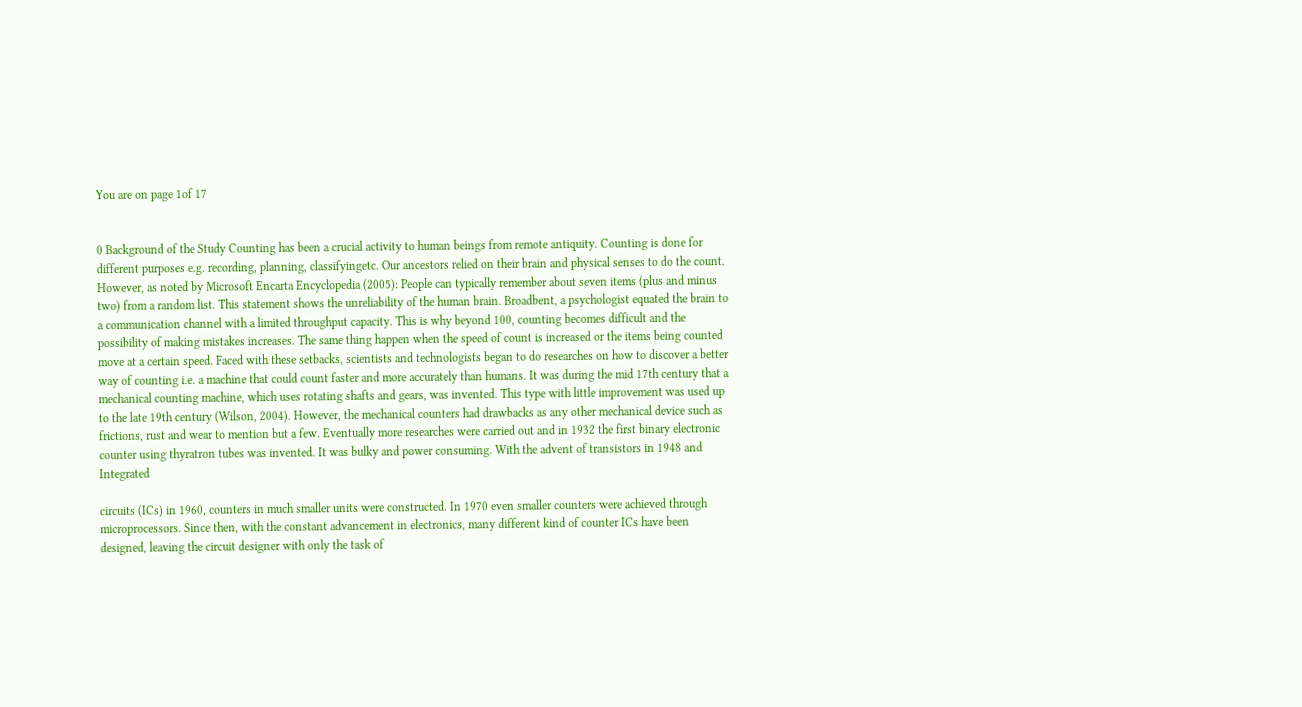You are on page 1of 17


0 Background of the Study Counting has been a crucial activity to human beings from remote antiquity. Counting is done for different purposes e.g. recording, planning, classifyingetc. Our ancestors relied on their brain and physical senses to do the count. However, as noted by Microsoft Encarta Encyclopedia (2005): People can typically remember about seven items (plus and minus two) from a random list. This statement shows the unreliability of the human brain. Broadbent, a psychologist equated the brain to a communication channel with a limited throughput capacity. This is why beyond 100, counting becomes difficult and the possibility of making mistakes increases. The same thing happen when the speed of count is increased or the items being counted move at a certain speed. Faced with these setbacks, scientists and technologists began to do researches on how to discover a better way of counting i.e. a machine that could count faster and more accurately than humans. It was during the mid 17th century that a mechanical counting machine, which uses rotating shafts and gears, was invented. This type with little improvement was used up to the late 19th century (Wilson, 2004). However, the mechanical counters had drawbacks as any other mechanical device such as frictions, rust and wear to mention but a few. Eventually more researches were carried out and in 1932 the first binary electronic counter using thyratron tubes was invented. It was bulky and power consuming. With the advent of transistors in 1948 and Integrated

circuits (ICs) in 1960, counters in much smaller units were constructed. In 1970 even smaller counters were achieved through microprocessors. Since then, with the constant advancement in electronics, many different kind of counter ICs have been designed, leaving the circuit designer with only the task of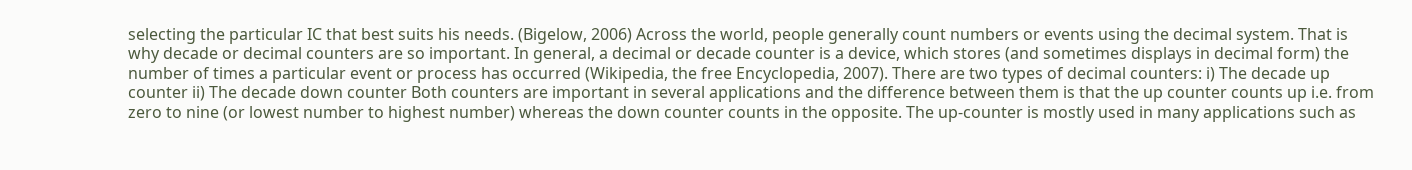selecting the particular IC that best suits his needs. (Bigelow, 2006) Across the world, people generally count numbers or events using the decimal system. That is why decade or decimal counters are so important. In general, a decimal or decade counter is a device, which stores (and sometimes displays in decimal form) the number of times a particular event or process has occurred (Wikipedia, the free Encyclopedia, 2007). There are two types of decimal counters: i) The decade up counter ii) The decade down counter Both counters are important in several applications and the difference between them is that the up counter counts up i.e. from zero to nine (or lowest number to highest number) whereas the down counter counts in the opposite. The up-counter is mostly used in many applications such as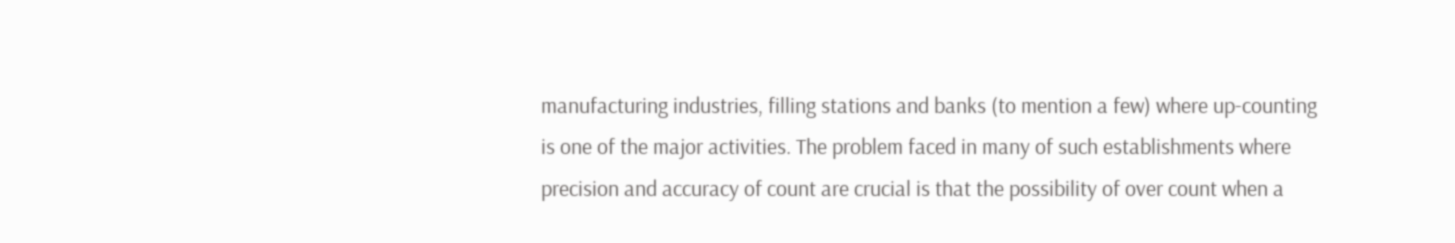manufacturing industries, filling stations and banks (to mention a few) where up-counting is one of the major activities. The problem faced in many of such establishments where precision and accuracy of count are crucial is that the possibility of over count when a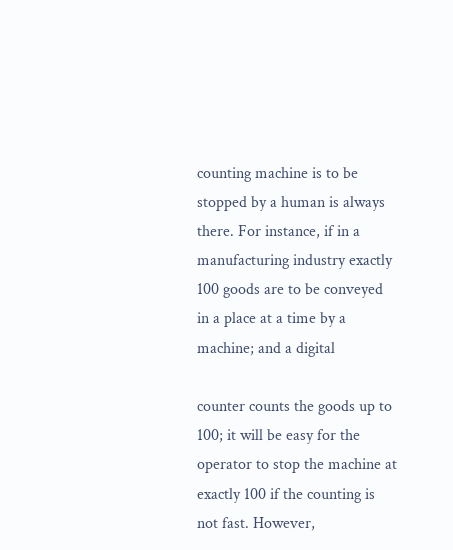counting machine is to be stopped by a human is always there. For instance, if in a manufacturing industry exactly 100 goods are to be conveyed in a place at a time by a machine; and a digital

counter counts the goods up to 100; it will be easy for the operator to stop the machine at exactly 100 if the counting is not fast. However,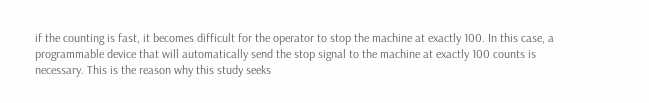if the counting is fast, it becomes difficult for the operator to stop the machine at exactly 100. In this case, a programmable device that will automatically send the stop signal to the machine at exactly 100 counts is necessary. This is the reason why this study seeks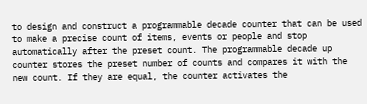to design and construct a programmable decade counter that can be used to make a precise count of items, events or people and stop automatically after the preset count. The programmable decade up counter stores the preset number of counts and compares it with the new count. If they are equal, the counter activates the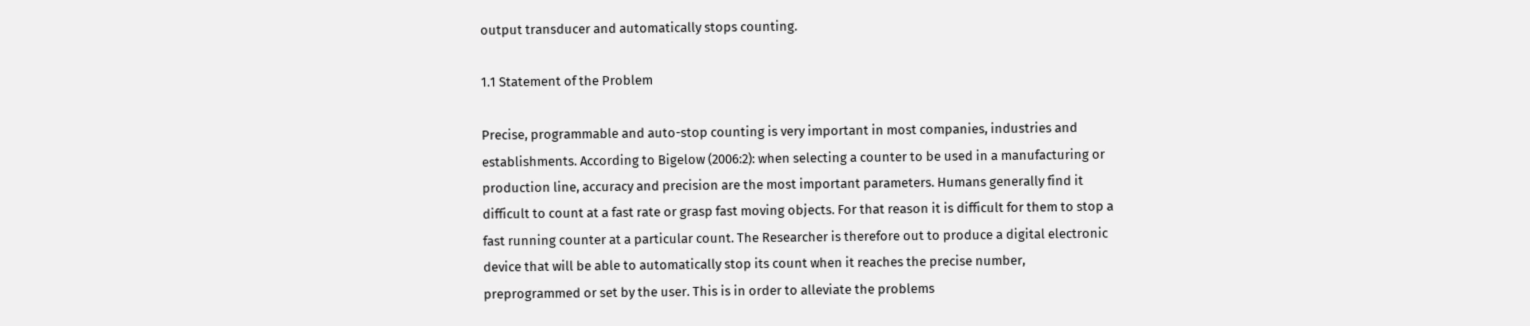output transducer and automatically stops counting.

1.1 Statement of the Problem

Precise, programmable and auto-stop counting is very important in most companies, industries and establishments. According to Bigelow (2006:2): when selecting a counter to be used in a manufacturing or production line, accuracy and precision are the most important parameters. Humans generally find it difficult to count at a fast rate or grasp fast moving objects. For that reason it is difficult for them to stop a fast running counter at a particular count. The Researcher is therefore out to produce a digital electronic device that will be able to automatically stop its count when it reaches the precise number, preprogrammed or set by the user. This is in order to alleviate the problems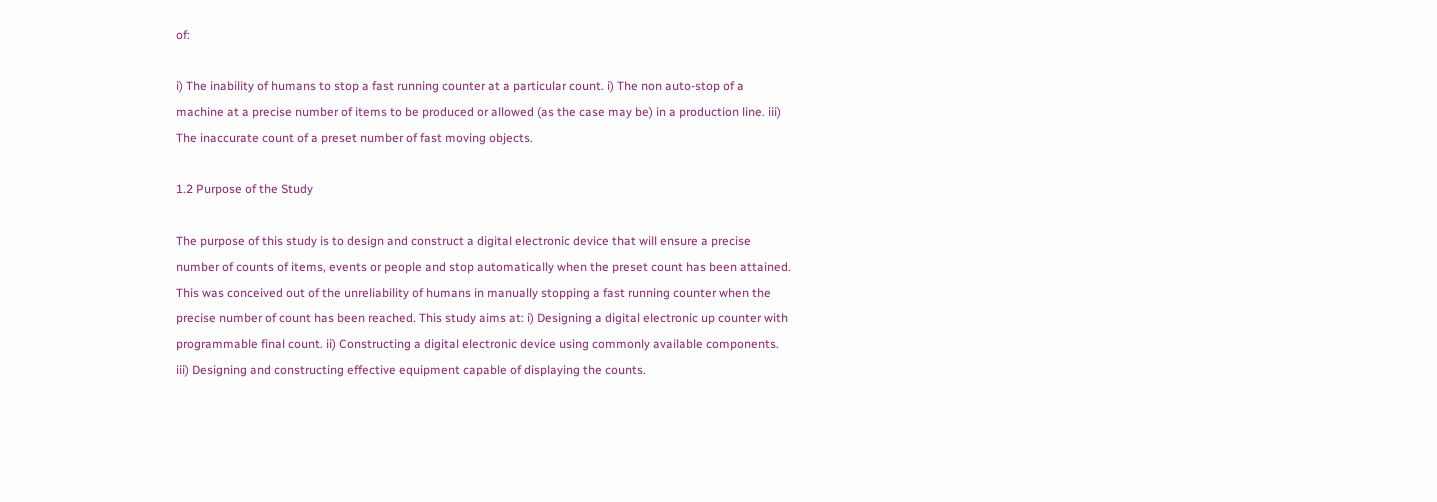of:

i) The inability of humans to stop a fast running counter at a particular count. i) The non auto-stop of a machine at a precise number of items to be produced or allowed (as the case may be) in a production line. iii) The inaccurate count of a preset number of fast moving objects.

1.2 Purpose of the Study

The purpose of this study is to design and construct a digital electronic device that will ensure a precise number of counts of items, events or people and stop automatically when the preset count has been attained. This was conceived out of the unreliability of humans in manually stopping a fast running counter when the precise number of count has been reached. This study aims at: i) Designing a digital electronic up counter with programmable final count. ii) Constructing a digital electronic device using commonly available components. iii) Designing and constructing effective equipment capable of displaying the counts.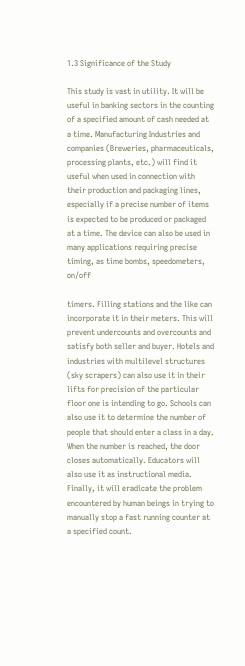1.3 Significance of the Study

This study is vast in utility. It will be useful in banking sectors in the counting of a specified amount of cash needed at a time. Manufacturing Industries and companies (Breweries, pharmaceuticals, processing plants, etc.) will find it useful when used in connection with their production and packaging lines, especially if a precise number of items is expected to be produced or packaged at a time. The device can also be used in many applications requiring precise timing, as time bombs, speedometers, on/off

timers. Filling stations and the like can incorporate it in their meters. This will prevent undercounts and overcounts and satisfy both seller and buyer. Hotels and industries with multilevel structures (sky scrapers) can also use it in their lifts for precision of the particular floor one is intending to go. Schools can also use it to determine the number of people that should enter a class in a day. When the number is reached, the door closes automatically. Educators will also use it as instructional media. Finally, it will eradicate the problem encountered by human beings in trying to manually stop a fast running counter at a specified count.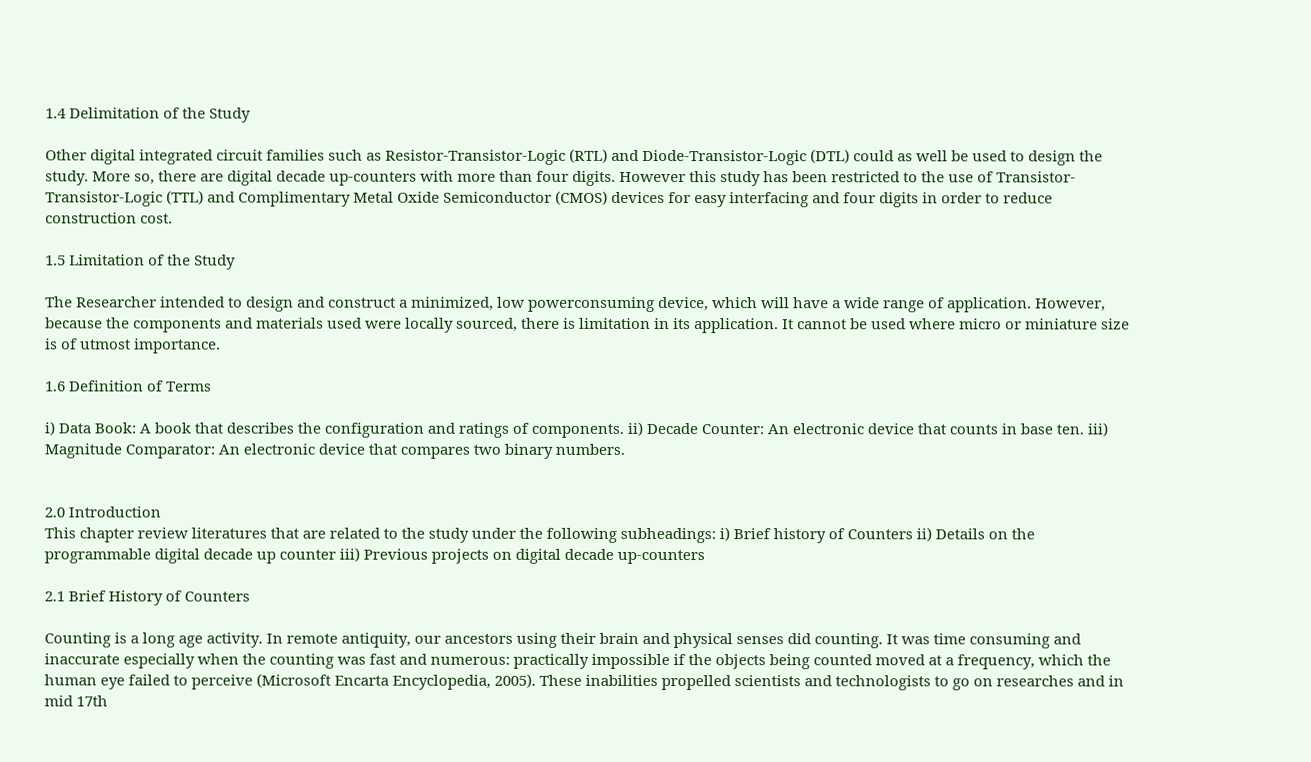1.4 Delimitation of the Study

Other digital integrated circuit families such as Resistor-Transistor-Logic (RTL) and Diode-Transistor-Logic (DTL) could as well be used to design the study. More so, there are digital decade up-counters with more than four digits. However this study has been restricted to the use of Transistor-Transistor-Logic (TTL) and Complimentary Metal Oxide Semiconductor (CMOS) devices for easy interfacing and four digits in order to reduce construction cost.

1.5 Limitation of the Study

The Researcher intended to design and construct a minimized, low powerconsuming device, which will have a wide range of application. However, because the components and materials used were locally sourced, there is limitation in its application. It cannot be used where micro or miniature size is of utmost importance.

1.6 Definition of Terms

i) Data Book: A book that describes the configuration and ratings of components. ii) Decade Counter: An electronic device that counts in base ten. iii) Magnitude Comparator: An electronic device that compares two binary numbers.


2.0 Introduction
This chapter review literatures that are related to the study under the following subheadings: i) Brief history of Counters ii) Details on the programmable digital decade up counter iii) Previous projects on digital decade up-counters

2.1 Brief History of Counters

Counting is a long age activity. In remote antiquity, our ancestors using their brain and physical senses did counting. It was time consuming and inaccurate especially when the counting was fast and numerous: practically impossible if the objects being counted moved at a frequency, which the human eye failed to perceive (Microsoft Encarta Encyclopedia, 2005). These inabilities propelled scientists and technologists to go on researches and in mid 17th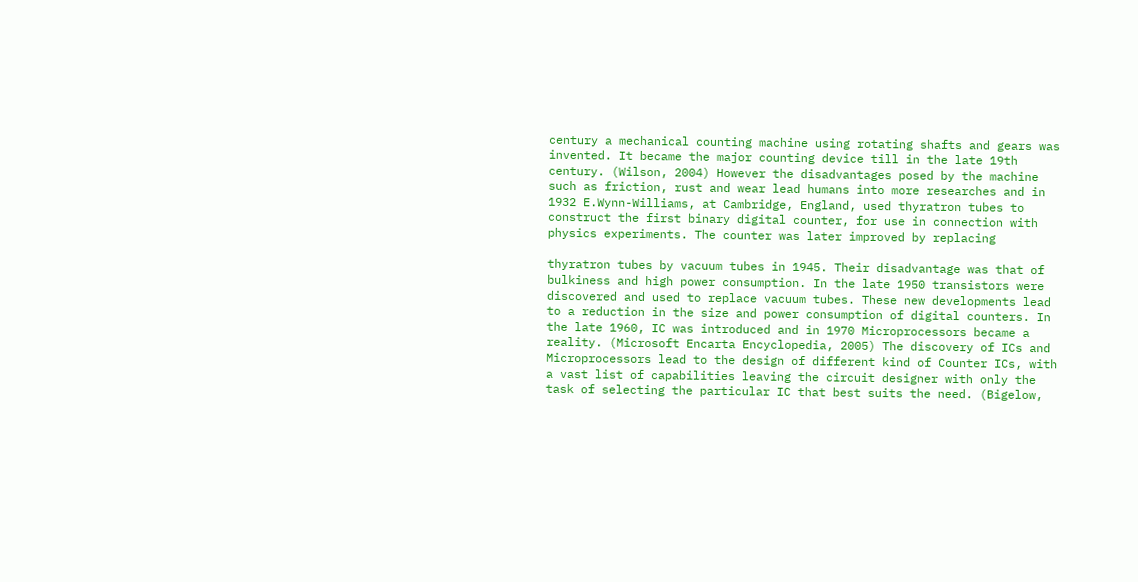century a mechanical counting machine using rotating shafts and gears was invented. It became the major counting device till in the late 19th century. (Wilson, 2004) However the disadvantages posed by the machine such as friction, rust and wear lead humans into more researches and in 1932 E.Wynn-Williams, at Cambridge, England, used thyratron tubes to construct the first binary digital counter, for use in connection with physics experiments. The counter was later improved by replacing

thyratron tubes by vacuum tubes in 1945. Their disadvantage was that of bulkiness and high power consumption. In the late 1950 transistors were discovered and used to replace vacuum tubes. These new developments lead to a reduction in the size and power consumption of digital counters. In the late 1960, IC was introduced and in 1970 Microprocessors became a reality. (Microsoft Encarta Encyclopedia, 2005) The discovery of ICs and Microprocessors lead to the design of different kind of Counter ICs, with a vast list of capabilities leaving the circuit designer with only the task of selecting the particular IC that best suits the need. (Bigelow,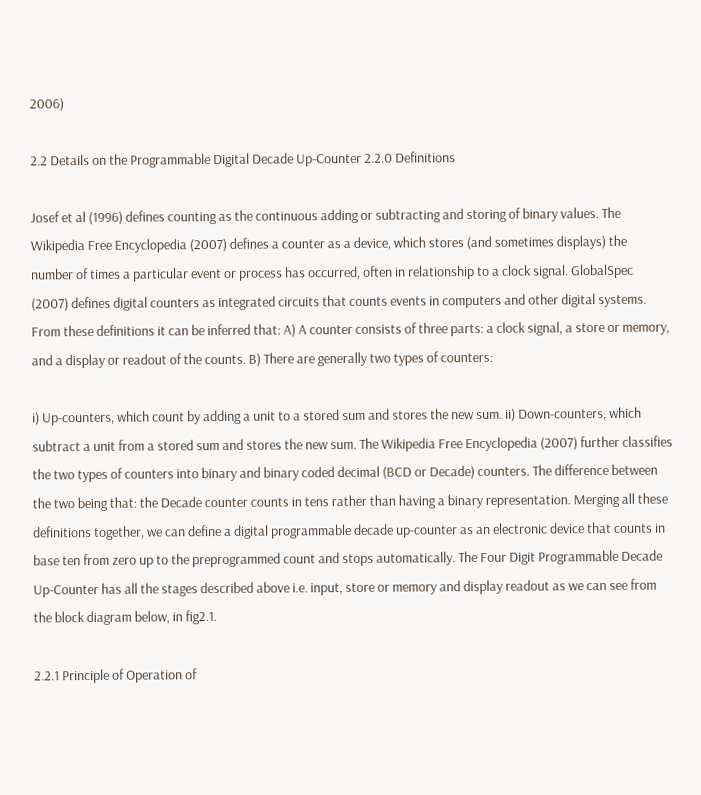2006)

2.2 Details on the Programmable Digital Decade Up-Counter 2.2.0 Definitions

Josef et al (1996) defines counting as the continuous adding or subtracting and storing of binary values. The Wikipedia Free Encyclopedia (2007) defines a counter as a device, which stores (and sometimes displays) the number of times a particular event or process has occurred, often in relationship to a clock signal. GlobalSpec (2007) defines digital counters as integrated circuits that counts events in computers and other digital systems. From these definitions it can be inferred that: A) A counter consists of three parts: a clock signal, a store or memory, and a display or readout of the counts. B) There are generally two types of counters:

i) Up-counters, which count by adding a unit to a stored sum and stores the new sum. ii) Down-counters, which subtract a unit from a stored sum and stores the new sum. The Wikipedia Free Encyclopedia (2007) further classifies the two types of counters into binary and binary coded decimal (BCD or Decade) counters. The difference between the two being that: the Decade counter counts in tens rather than having a binary representation. Merging all these definitions together, we can define a digital programmable decade up-counter as an electronic device that counts in base ten from zero up to the preprogrammed count and stops automatically. The Four Digit Programmable Decade Up-Counter has all the stages described above i.e. input, store or memory and display readout as we can see from the block diagram below, in fig2.1.

2.2.1 Principle of Operation of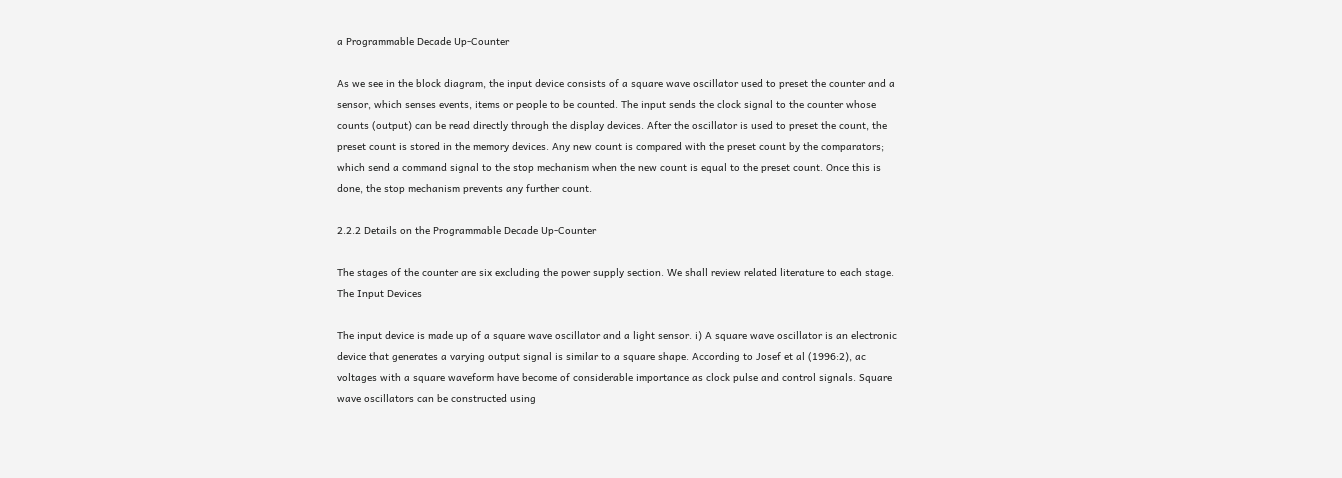a Programmable Decade Up-Counter

As we see in the block diagram, the input device consists of a square wave oscillator used to preset the counter and a sensor, which senses events, items or people to be counted. The input sends the clock signal to the counter whose counts (output) can be read directly through the display devices. After the oscillator is used to preset the count, the preset count is stored in the memory devices. Any new count is compared with the preset count by the comparators; which send a command signal to the stop mechanism when the new count is equal to the preset count. Once this is done, the stop mechanism prevents any further count.

2.2.2 Details on the Programmable Decade Up-Counter

The stages of the counter are six excluding the power supply section. We shall review related literature to each stage. The Input Devices

The input device is made up of a square wave oscillator and a light sensor. i) A square wave oscillator is an electronic device that generates a varying output signal is similar to a square shape. According to Josef et al (1996:2), ac voltages with a square waveform have become of considerable importance as clock pulse and control signals. Square wave oscillators can be constructed using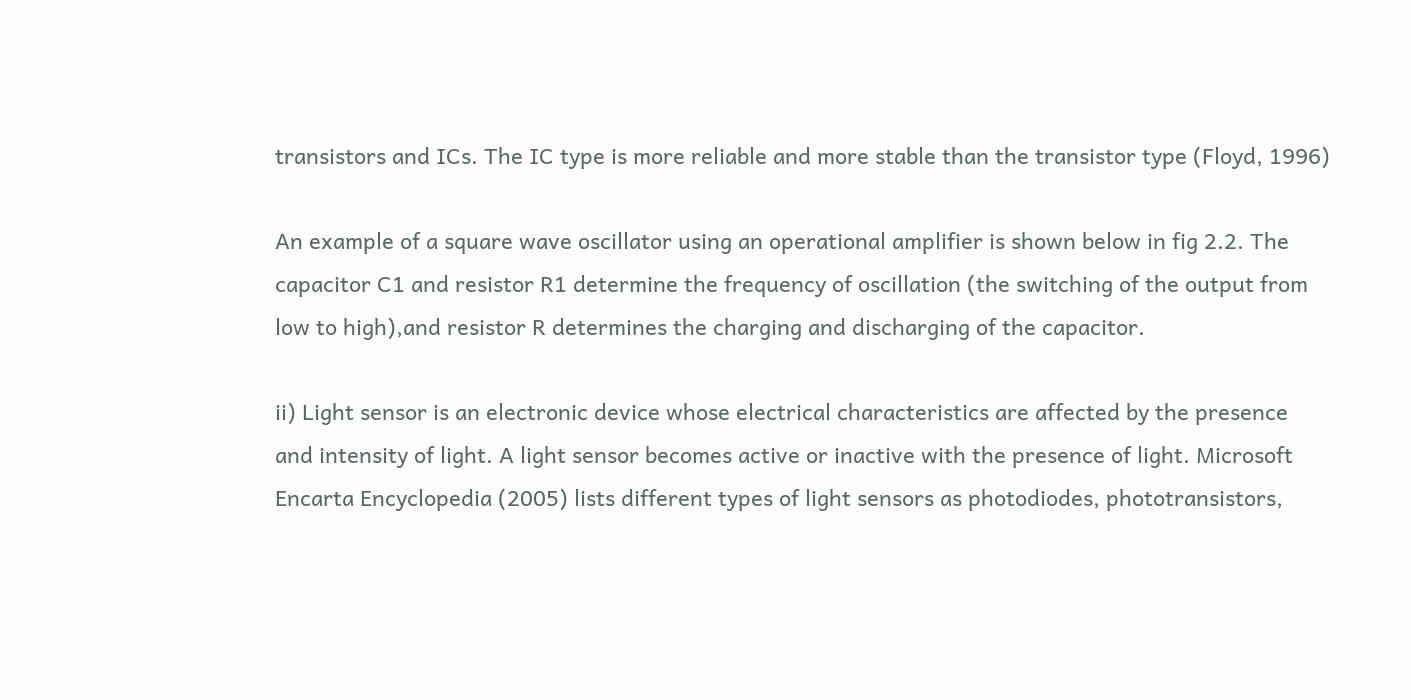transistors and ICs. The IC type is more reliable and more stable than the transistor type (Floyd, 1996)

An example of a square wave oscillator using an operational amplifier is shown below in fig 2.2. The capacitor C1 and resistor R1 determine the frequency of oscillation (the switching of the output from low to high),and resistor R determines the charging and discharging of the capacitor.

ii) Light sensor is an electronic device whose electrical characteristics are affected by the presence and intensity of light. A light sensor becomes active or inactive with the presence of light. Microsoft Encarta Encyclopedia (2005) lists different types of light sensors as photodiodes, phototransistors,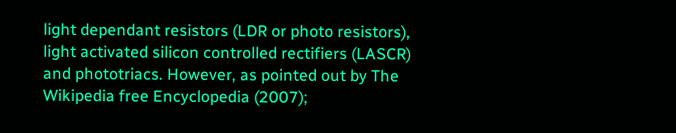light dependant resistors (LDR or photo resistors), light activated silicon controlled rectifiers (LASCR) and phototriacs. However, as pointed out by The Wikipedia free Encyclopedia (2007);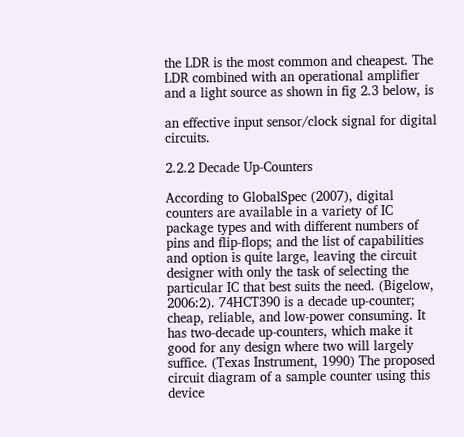the LDR is the most common and cheapest. The LDR combined with an operational amplifier and a light source as shown in fig 2.3 below, is

an effective input sensor/clock signal for digital circuits.

2.2.2 Decade Up-Counters

According to GlobalSpec (2007), digital counters are available in a variety of IC package types and with different numbers of pins and flip-flops; and the list of capabilities and option is quite large, leaving the circuit designer with only the task of selecting the particular IC that best suits the need. (Bigelow, 2006:2). 74HCT390 is a decade up-counter; cheap, reliable, and low-power consuming. It has two-decade up-counters, which make it good for any design where two will largely suffice. (Texas Instrument, 1990) The proposed circuit diagram of a sample counter using this device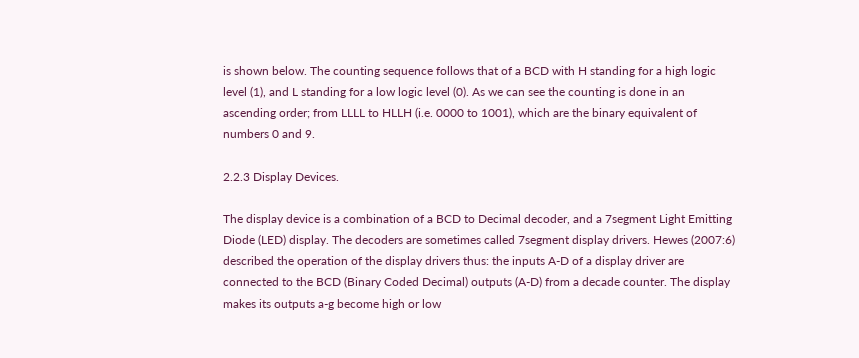is shown below. The counting sequence follows that of a BCD with H standing for a high logic level (1), and L standing for a low logic level (0). As we can see the counting is done in an ascending order; from LLLL to HLLH (i.e. 0000 to 1001), which are the binary equivalent of numbers 0 and 9.

2.2.3 Display Devices.

The display device is a combination of a BCD to Decimal decoder, and a 7segment Light Emitting Diode (LED) display. The decoders are sometimes called 7segment display drivers. Hewes (2007:6) described the operation of the display drivers thus: the inputs A-D of a display driver are connected to the BCD (Binary Coded Decimal) outputs (A-D) from a decade counter. The display makes its outputs a-g become high or low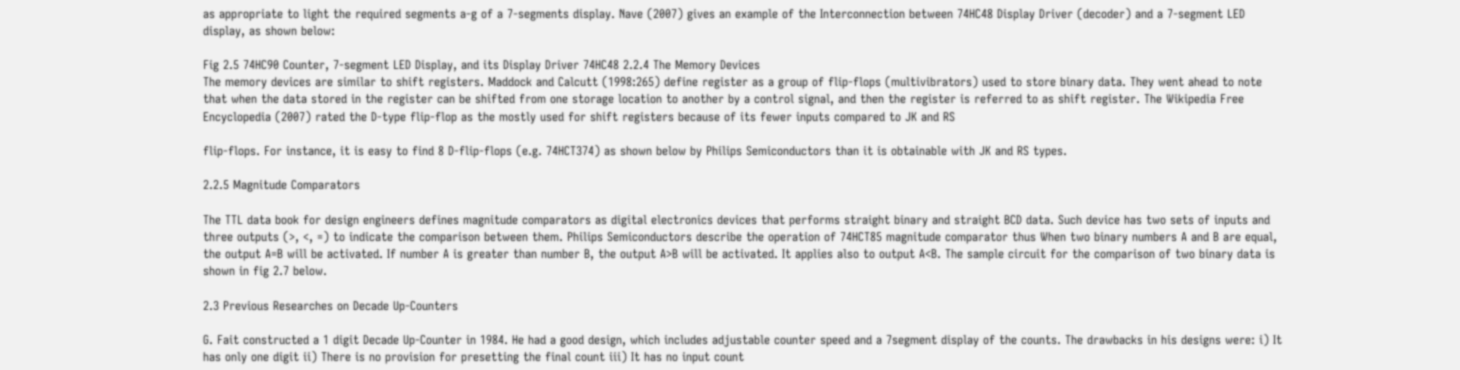as appropriate to light the required segments a-g of a 7-segments display. Nave (2007) gives an example of the Interconnection between 74HC48 Display Driver (decoder) and a 7-segment LED display, as shown below:

Fig 2.5 74HC90 Counter, 7-segment LED Display, and its Display Driver 74HC48 2.2.4 The Memory Devices
The memory devices are similar to shift registers. Maddock and Calcutt (1998:265) define register as a group of flip-flops (multivibrators) used to store binary data. They went ahead to note that when the data stored in the register can be shifted from one storage location to another by a control signal, and then the register is referred to as shift register. The Wikipedia Free Encyclopedia (2007) rated the D-type flip-flop as the mostly used for shift registers because of its fewer inputs compared to JK and RS

flip-flops. For instance, it is easy to find 8 D-flip-flops (e.g. 74HCT374) as shown below by Philips Semiconductors than it is obtainable with JK and RS types.

2.2.5 Magnitude Comparators

The TTL data book for design engineers defines magnitude comparators as digital electronics devices that performs straight binary and straight BCD data. Such device has two sets of inputs and three outputs (>, <, =) to indicate the comparison between them. Philips Semiconductors describe the operation of 74HCT85 magnitude comparator thus When two binary numbers A and B are equal, the output A=B will be activated. If number A is greater than number B, the output A>B will be activated. It applies also to output A<B. The sample circuit for the comparison of two binary data is shown in fig 2.7 below.

2.3 Previous Researches on Decade Up-Counters

G. Fait constructed a 1 digit Decade Up-Counter in 1984. He had a good design, which includes adjustable counter speed and a 7segment display of the counts. The drawbacks in his designs were: i) It has only one digit ii) There is no provision for presetting the final count iii) It has no input count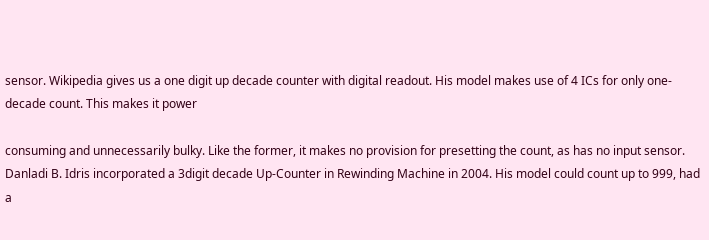sensor. Wikipedia gives us a one digit up decade counter with digital readout. His model makes use of 4 ICs for only one-decade count. This makes it power

consuming and unnecessarily bulky. Like the former, it makes no provision for presetting the count, as has no input sensor. Danladi B. Idris incorporated a 3digit decade Up-Counter in Rewinding Machine in 2004. His model could count up to 999, had a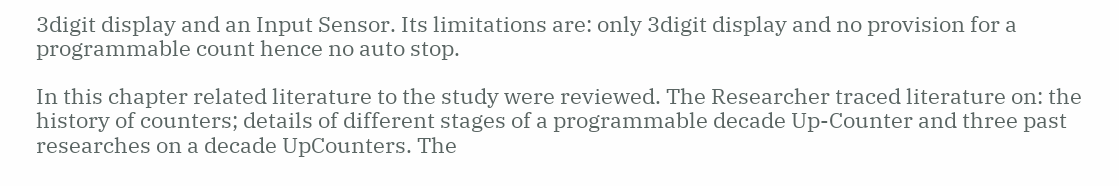3digit display and an Input Sensor. Its limitations are: only 3digit display and no provision for a programmable count hence no auto stop.

In this chapter related literature to the study were reviewed. The Researcher traced literature on: the history of counters; details of different stages of a programmable decade Up-Counter and three past researches on a decade UpCounters. The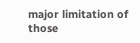major limitation of those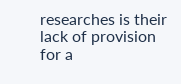researches is their lack of provision for a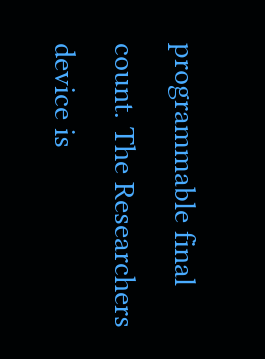programmable final count. The Researchers device is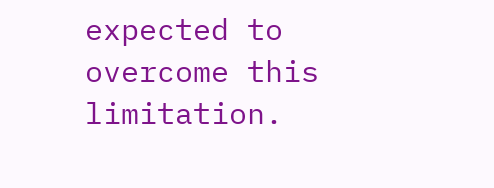expected to overcome this limitation.